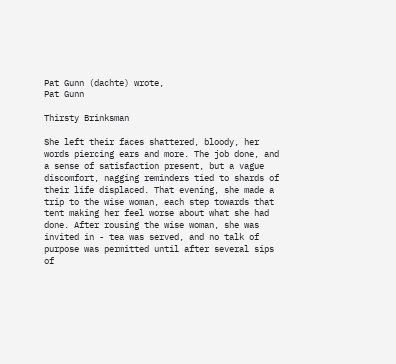Pat Gunn (dachte) wrote,
Pat Gunn

Thirsty Brinksman

She left their faces shattered, bloody, her words piercing ears and more. The job done, and a sense of satisfaction present, but a vague discomfort, nagging reminders tied to shards of their life displaced. That evening, she made a trip to the wise woman, each step towards that tent making her feel worse about what she had done. After rousing the wise woman, she was invited in - tea was served, and no talk of purpose was permitted until after several sips of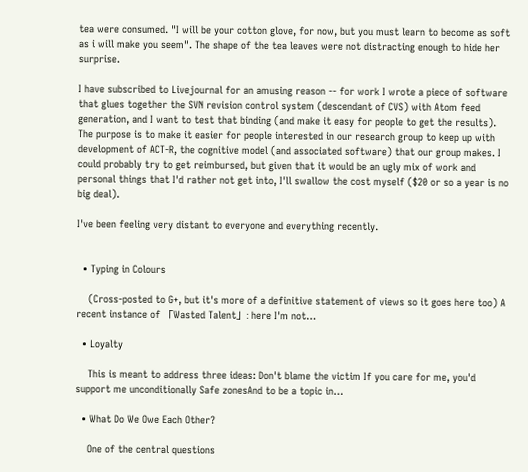tea were consumed. "I will be your cotton glove, for now, but you must learn to become as soft as i will make you seem". The shape of the tea leaves were not distracting enough to hide her surprise.

I have subscribed to Livejournal for an amusing reason -- for work I wrote a piece of software that glues together the SVN revision control system (descendant of CVS) with Atom feed generation, and I want to test that binding (and make it easy for people to get the results). The purpose is to make it easier for people interested in our research group to keep up with development of ACT-R, the cognitive model (and associated software) that our group makes. I could probably try to get reimbursed, but given that it would be an ugly mix of work and personal things that I'd rather not get into, I'll swallow the cost myself ($20 or so a year is no big deal).

I've been feeling very distant to everyone and everything recently.


  • Typing in Colours

    (Cross-posted to G+, but it's more of a definitive statement of views so it goes here too) A recent instance of 「Wasted Talent」: here I'm not…

  • Loyalty

    This is meant to address three ideas: Don't blame the victim If you care for me, you'd support me unconditionally Safe zonesAnd to be a topic in…

  • What Do We Owe Each Other?

    One of the central questions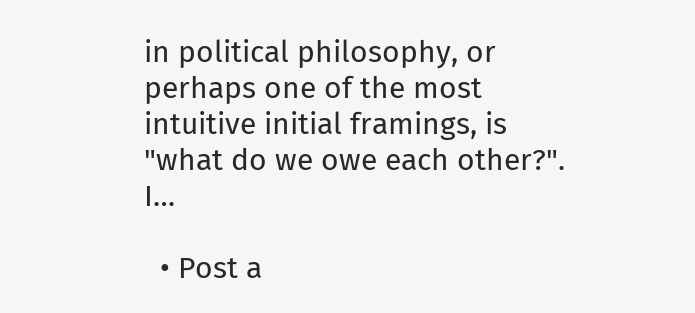in political philosophy, or perhaps one of the most intuitive initial framings, is "what do we owe each other?". I…

  • Post a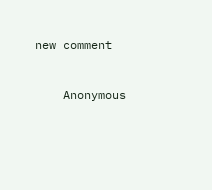new comment


    Anonymous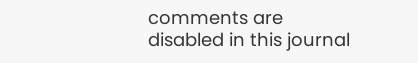comments are disabled in this journal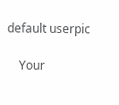default userpic

    Your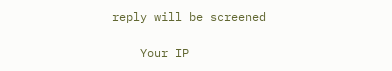reply will be screened

    Your IP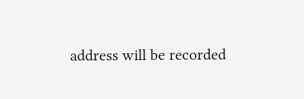address will be recorded